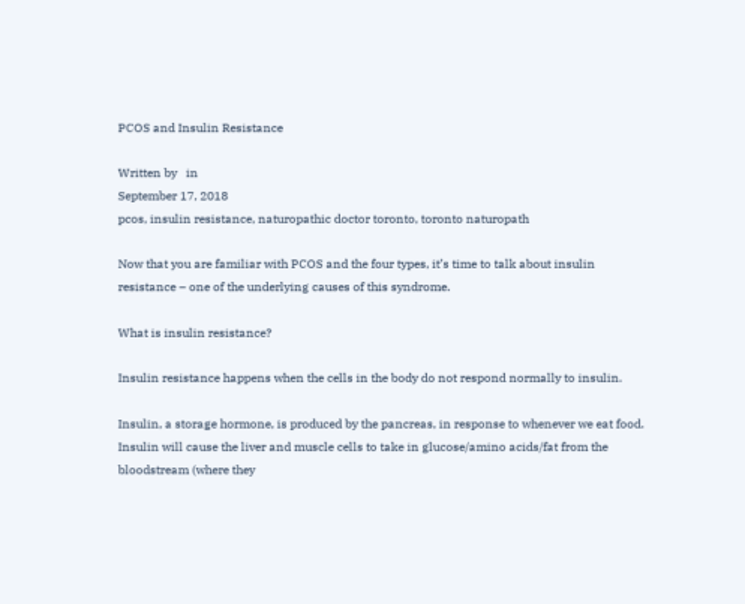PCOS and Insulin Resistance

Written by   in
September 17, 2018
pcos, insulin resistance, naturopathic doctor toronto, toronto naturopath

Now that you are familiar with PCOS and the four types, it’s time to talk about insulin resistance – one of the underlying causes of this syndrome.

What is insulin resistance?

Insulin resistance happens when the cells in the body do not respond normally to insulin.

Insulin, a storage hormone, is produced by the pancreas, in response to whenever we eat food. Insulin will cause the liver and muscle cells to take in glucose/amino acids/fat from the bloodstream (where they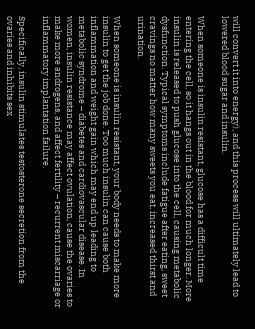will convert it into energy), and this process will ultimately lead to lowered blood sugar and insulin.

When someone is insulin resistant, glucose has a difficult time entering the cell, so it hangs out in the blood for much longer. More insulin is released to push glucose into the cell, causing metabolic dysfunction. Typical symptoms include fatigue after eating, sweet cravings no matter how many sweets you eat, increased thirst and urination.

When someone is insulin resistant, your body needs to make more insulin to get the job done. Too much insulin can cause both inflammation and weight gain which may end up leading to metabolic syndrome – diabetes and cardiovascular disease. In women, insulin resistance may affect ovulation, cause the ovaries to make more androgens, and affect fertility – recurrent miscarriage or inflammatory implantation failure.

Specifically, insulin stimulates testosterone secretion from the ovaries and inhibits sex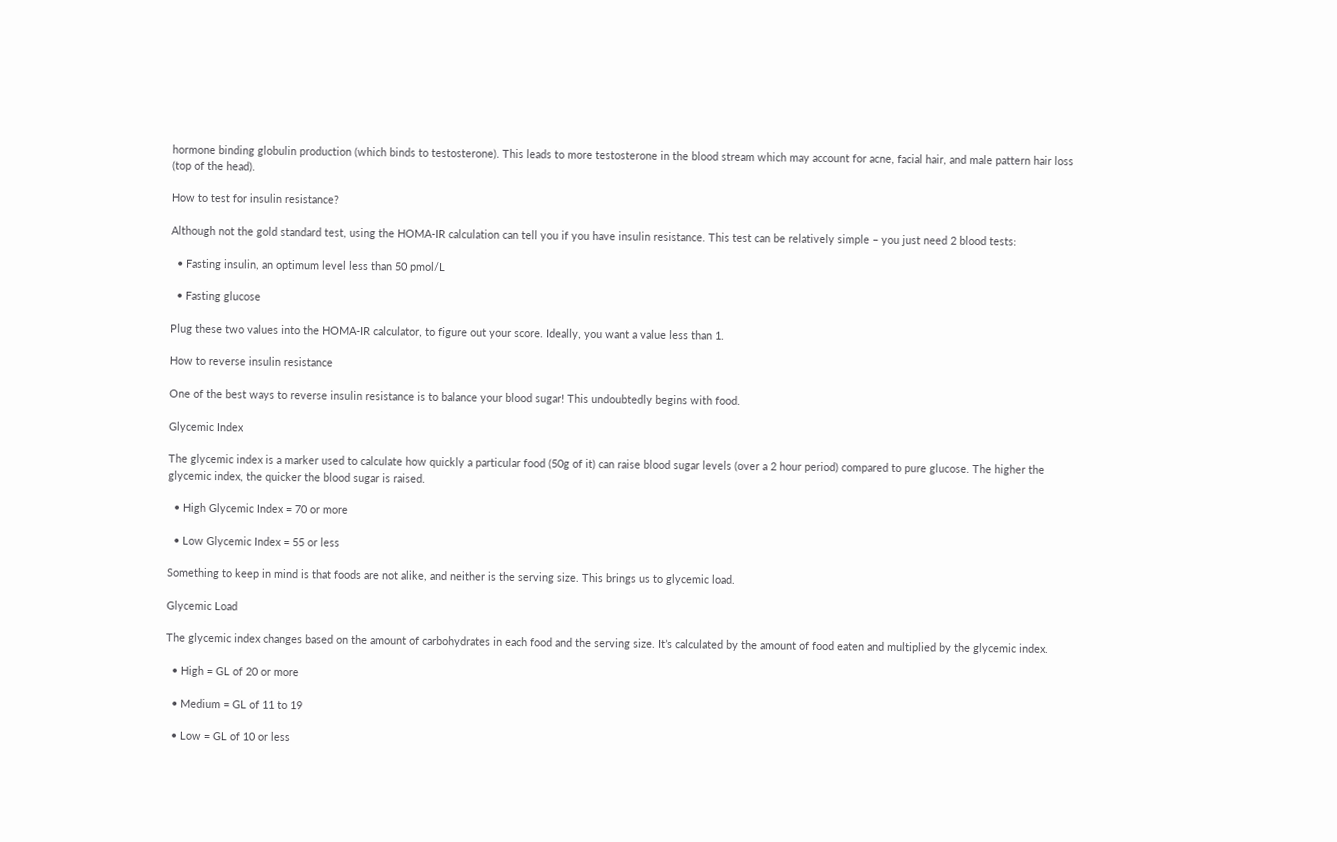hormone binding globulin production (which binds to testosterone). This leads to more testosterone in the blood stream which may account for acne, facial hair, and male pattern hair loss (top of the head).

How to test for insulin resistance?

Although not the gold standard test, using the HOMA-IR calculation can tell you if you have insulin resistance. This test can be relatively simple – you just need 2 blood tests:

  • Fasting insulin, an optimum level less than 50 pmol/L

  • Fasting glucose

Plug these two values into the HOMA-IR calculator, to figure out your score. Ideally, you want a value less than 1.

How to reverse insulin resistance

One of the best ways to reverse insulin resistance is to balance your blood sugar! This undoubtedly begins with food.

Glycemic Index

The glycemic index is a marker used to calculate how quickly a particular food (50g of it) can raise blood sugar levels (over a 2 hour period) compared to pure glucose. The higher the glycemic index, the quicker the blood sugar is raised.

  • High Glycemic Index = 70 or more

  • Low Glycemic Index = 55 or less

Something to keep in mind is that foods are not alike, and neither is the serving size. This brings us to glycemic load.

Glycemic Load

The glycemic index changes based on the amount of carbohydrates in each food and the serving size. It’s calculated by the amount of food eaten and multiplied by the glycemic index.

  • High = GL of 20 or more

  • Medium = GL of 11 to 19

  • Low = GL of 10 or less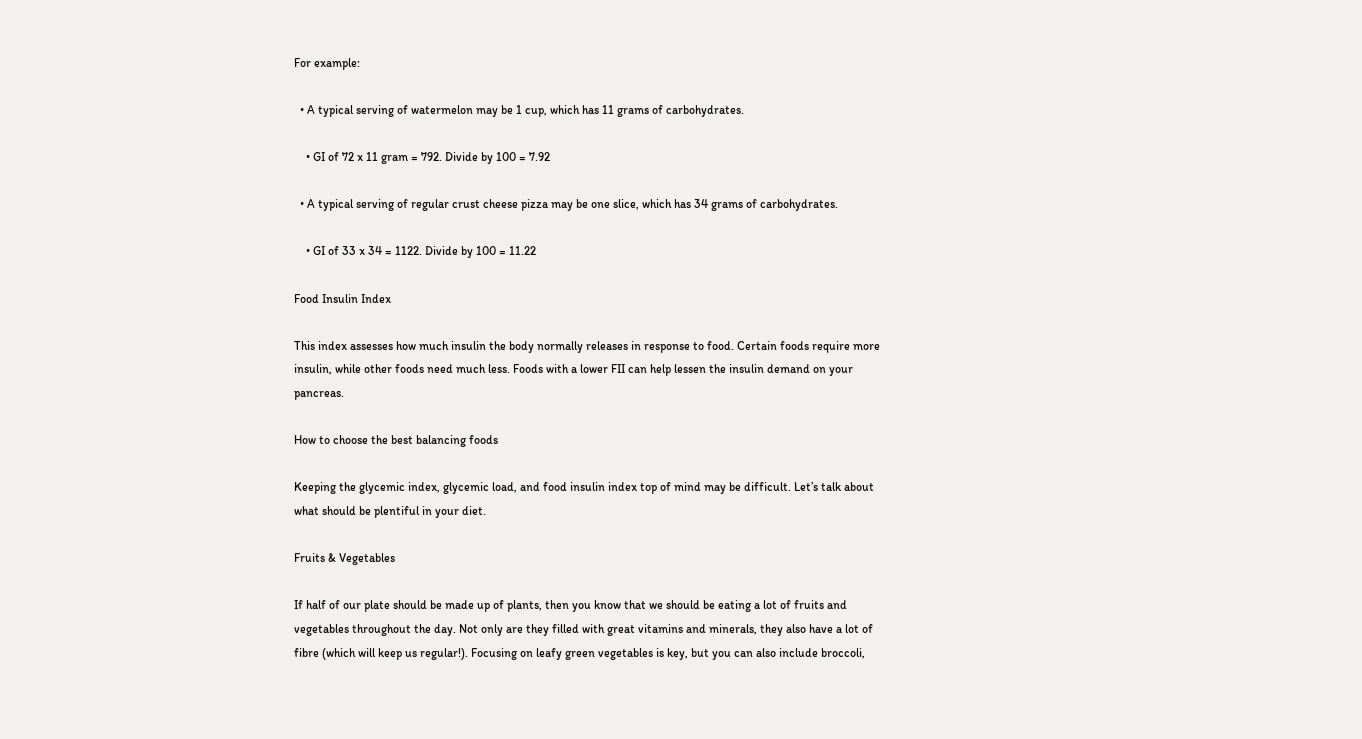For example:

  • A typical serving of watermelon may be 1 cup, which has 11 grams of carbohydrates.

    • GI of 72 x 11 gram = 792. Divide by 100 = 7.92

  • A typical serving of regular crust cheese pizza may be one slice, which has 34 grams of carbohydrates.

    • GI of 33 x 34 = 1122. Divide by 100 = 11.22

Food Insulin Index

This index assesses how much insulin the body normally releases in response to food. Certain foods require more insulin, while other foods need much less. Foods with a lower FII can help lessen the insulin demand on your pancreas.

How to choose the best balancing foods

Keeping the glycemic index, glycemic load, and food insulin index top of mind may be difficult. Let’s talk about what should be plentiful in your diet.

Fruits & Vegetables

If half of our plate should be made up of plants, then you know that we should be eating a lot of fruits and vegetables throughout the day. Not only are they filled with great vitamins and minerals, they also have a lot of fibre (which will keep us regular!). Focusing on leafy green vegetables is key, but you can also include broccoli,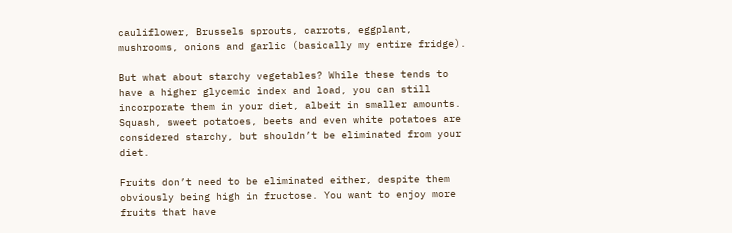cauliflower, Brussels sprouts, carrots, eggplant, mushrooms, onions and garlic (basically my entire fridge).

But what about starchy vegetables? While these tends to have a higher glycemic index and load, you can still incorporate them in your diet, albeit in smaller amounts. Squash, sweet potatoes, beets and even white potatoes are considered starchy, but shouldn’t be eliminated from your diet.

Fruits don’t need to be eliminated either, despite them obviously being high in fructose. You want to enjoy more fruits that have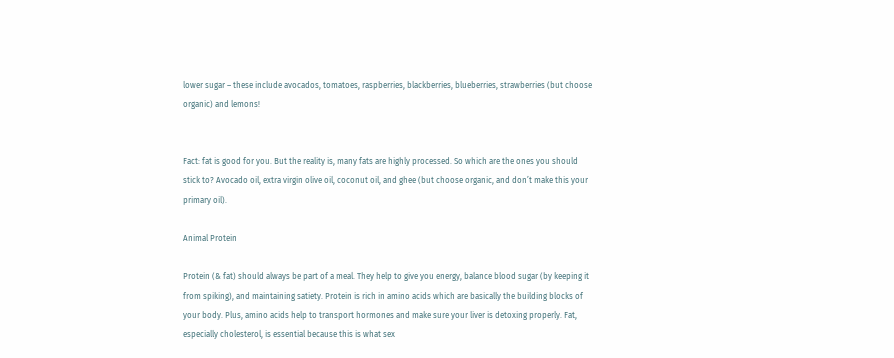lower sugar – these include avocados, tomatoes, raspberries, blackberries, blueberries, strawberries (but choose organic) and lemons!


Fact: fat is good for you. But the reality is, many fats are highly processed. So which are the ones you should stick to? Avocado oil, extra virgin olive oil, coconut oil, and ghee (but choose organic, and don’t make this your primary oil).

Animal Protein

Protein (& fat) should always be part of a meal. They help to give you energy, balance blood sugar (by keeping it from spiking), and maintaining satiety. Protein is rich in amino acids which are basically the building blocks of your body. Plus, amino acids help to transport hormones and make sure your liver is detoxing properly. Fat, especially cholesterol, is essential because this is what sex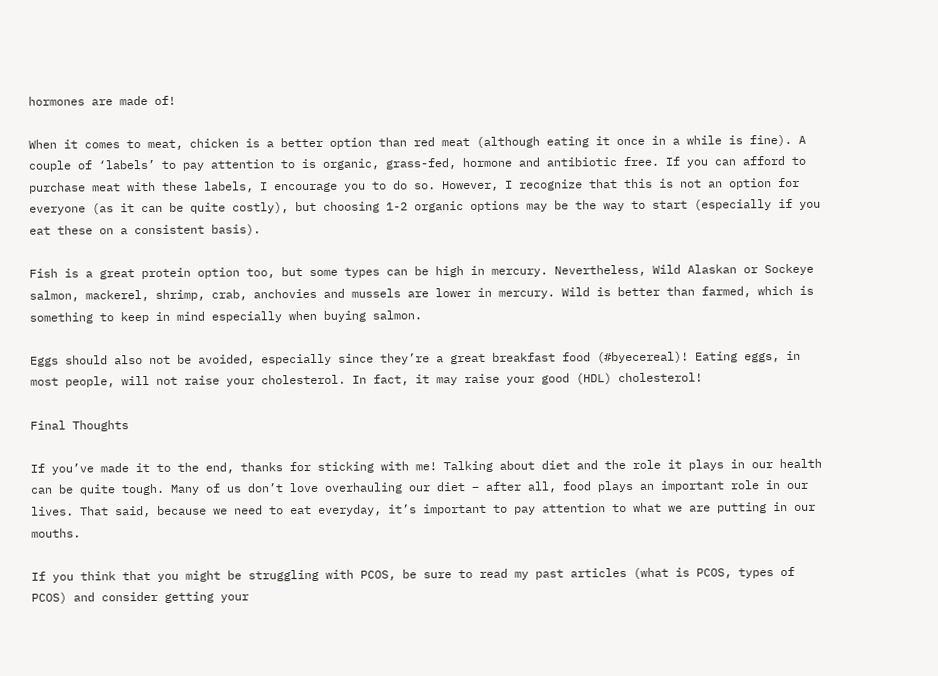hormones are made of!

When it comes to meat, chicken is a better option than red meat (although eating it once in a while is fine). A couple of ‘labels’ to pay attention to is organic, grass-fed, hormone and antibiotic free. If you can afford to purchase meat with these labels, I encourage you to do so. However, I recognize that this is not an option for everyone (as it can be quite costly), but choosing 1-2 organic options may be the way to start (especially if you eat these on a consistent basis).

Fish is a great protein option too, but some types can be high in mercury. Nevertheless, Wild Alaskan or Sockeye salmon, mackerel, shrimp, crab, anchovies and mussels are lower in mercury. Wild is better than farmed, which is something to keep in mind especially when buying salmon.

Eggs should also not be avoided, especially since they’re a great breakfast food (#byecereal)! Eating eggs, in most people, will not raise your cholesterol. In fact, it may raise your good (HDL) cholesterol!

Final Thoughts

If you’ve made it to the end, thanks for sticking with me! Talking about diet and the role it plays in our health can be quite tough. Many of us don’t love overhauling our diet – after all, food plays an important role in our lives. That said, because we need to eat everyday, it’s important to pay attention to what we are putting in our mouths.

If you think that you might be struggling with PCOS, be sure to read my past articles (what is PCOS, types of PCOS) and consider getting your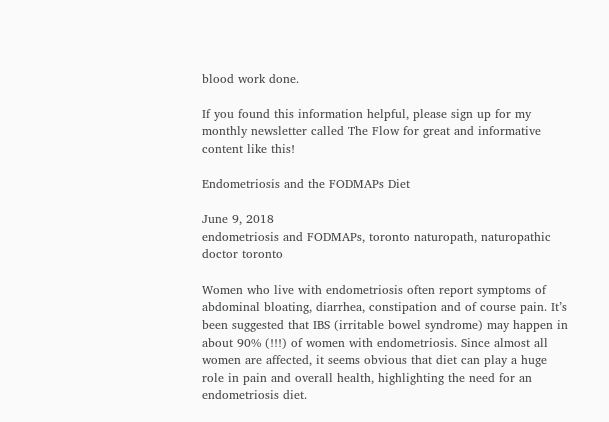blood work done.

If you found this information helpful, please sign up for my monthly newsletter called The Flow for great and informative content like this!

Endometriosis and the FODMAPs Diet

June 9, 2018
endometriosis and FODMAPs, toronto naturopath, naturopathic doctor toronto

Women who live with endometriosis often report symptoms of abdominal bloating, diarrhea, constipation and of course pain. It’s been suggested that IBS (irritable bowel syndrome) may happen in about 90% (!!!) of women with endometriosis. Since almost all women are affected, it seems obvious that diet can play a huge role in pain and overall health, highlighting the need for an endometriosis diet.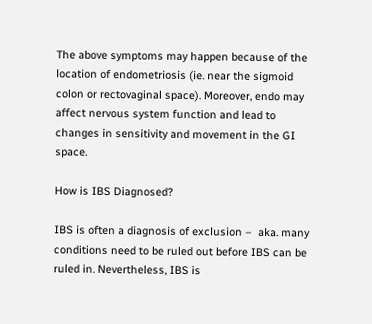The above symptoms may happen because of the location of endometriosis (ie. near the sigmoid colon or rectovaginal space). Moreover, endo may affect nervous system function and lead to changes in sensitivity and movement in the GI space.

How is IBS Diagnosed?

IBS is often a diagnosis of exclusion –  aka. many conditions need to be ruled out before IBS can be ruled in. Nevertheless, IBS is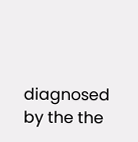diagnosed by the the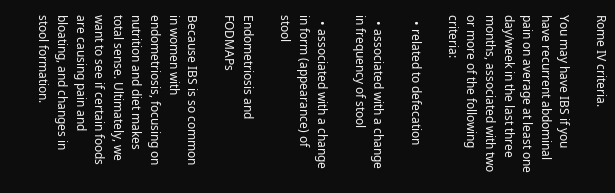Rome IV criteria.

You may have IBS if you have recurrent abdominal pain on average at least one day/week in the last three months, associated with two or more of the following criteria:

  • related to defecation

  • associated with a change in frequency of stool

  • associated with a change in form (appearance) of stool

Endometriosis and FODMAPs

Because IBS is so common in women with endometriosis, focusing on nutrition and diet makes total sense. Ultimately, we want to see if certain foods are causing pain and bloating, and changes in stool formation.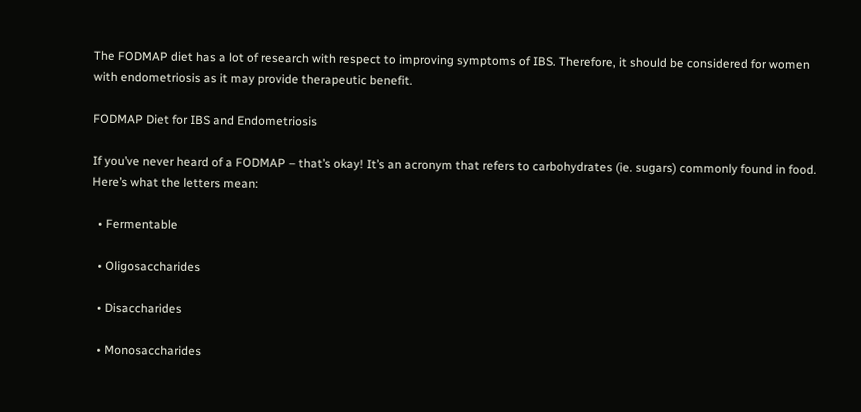The FODMAP diet has a lot of research with respect to improving symptoms of IBS. Therefore, it should be considered for women with endometriosis as it may provide therapeutic benefit.

FODMAP Diet for IBS and Endometriosis

If you’ve never heard of a FODMAP – that’s okay! It’s an acronym that refers to carbohydrates (ie. sugars) commonly found in food. Here’s what the letters mean:

  • Fermentable

  • Oligosaccharides

  • Disaccharides

  • Monosaccharides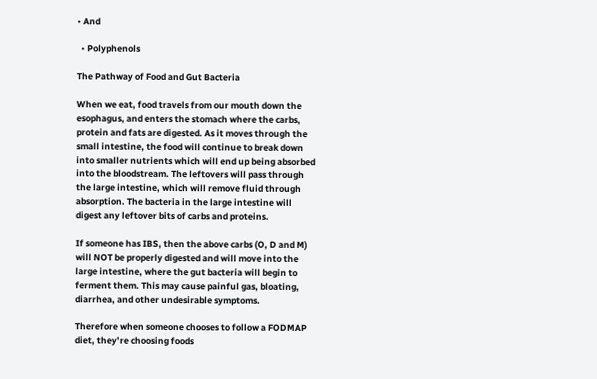• And

  • Polyphenols

The Pathway of Food and Gut Bacteria

When we eat, food travels from our mouth down the esophagus, and enters the stomach where the carbs, protein and fats are digested. As it moves through the small intestine, the food will continue to break down into smaller nutrients which will end up being absorbed into the bloodstream. The leftovers will pass through the large intestine, which will remove fluid through absorption. The bacteria in the large intestine will digest any leftover bits of carbs and proteins.

If someone has IBS, then the above carbs (O, D and M) will NOT be properly digested and will move into the large intestine, where the gut bacteria will begin to ferment them. This may cause painful gas, bloating, diarrhea, and other undesirable symptoms.

Therefore when someone chooses to follow a FODMAP diet, they’re choosing foods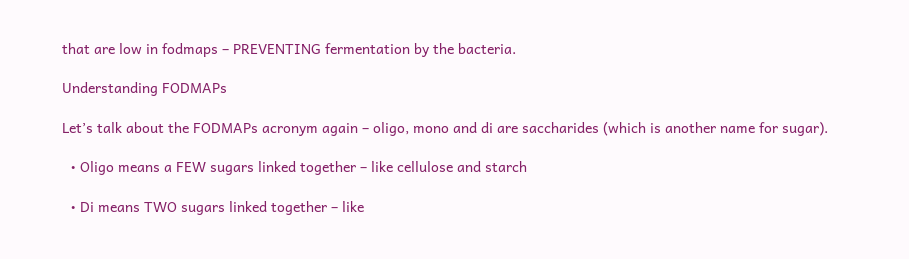that are low in fodmaps – PREVENTING fermentation by the bacteria.

Understanding FODMAPs

Let’s talk about the FODMAPs acronym again – oligo, mono and di are saccharides (which is another name for sugar).

  • Oligo means a FEW sugars linked together – like cellulose and starch

  • Di means TWO sugars linked together – like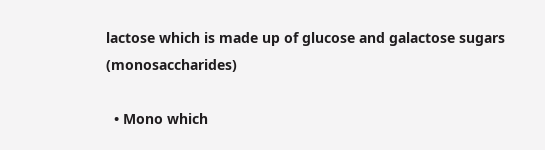lactose which is made up of glucose and galactose sugars (monosaccharides)

  • Mono which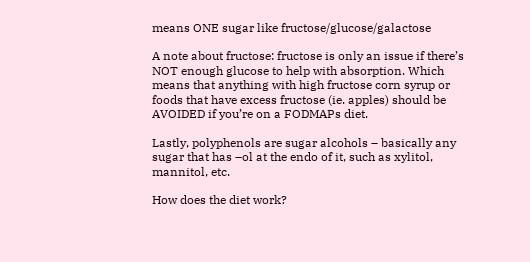means ONE sugar like fructose/glucose/galactose

A note about fructose: fructose is only an issue if there’s NOT enough glucose to help with absorption. Which means that anything with high fructose corn syrup or foods that have excess fructose (ie. apples) should be AVOIDED if you’re on a FODMAPs diet.

Lastly, polyphenols are sugar alcohols – basically any sugar that has –ol at the endo of it, such as xylitol, mannitol, etc.

How does the diet work?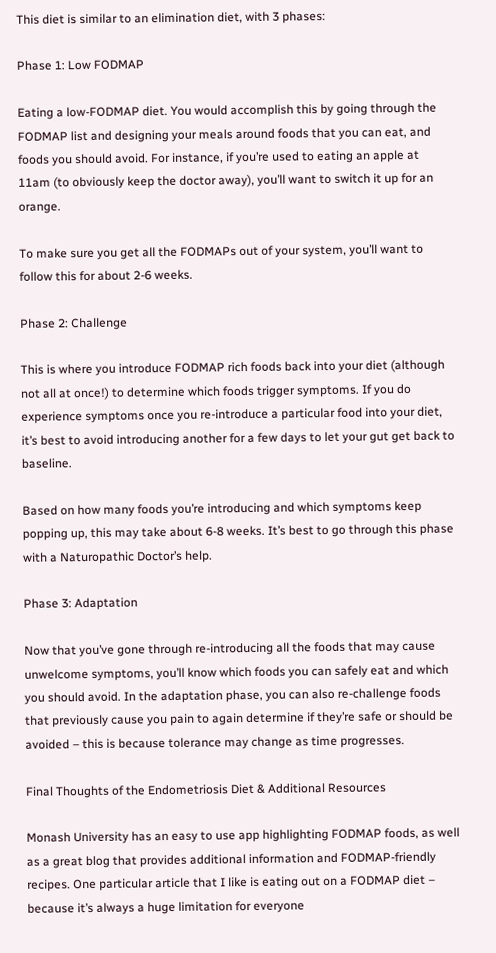This diet is similar to an elimination diet, with 3 phases:

Phase 1: Low FODMAP

Eating a low-FODMAP diet. You would accomplish this by going through the FODMAP list and designing your meals around foods that you can eat, and foods you should avoid. For instance, if you’re used to eating an apple at 11am (to obviously keep the doctor away), you’ll want to switch it up for an orange.

To make sure you get all the FODMAPs out of your system, you’ll want to follow this for about 2-6 weeks.

Phase 2: Challenge

This is where you introduce FODMAP rich foods back into your diet (although not all at once!) to determine which foods trigger symptoms. If you do experience symptoms once you re-introduce a particular food into your diet, it’s best to avoid introducing another for a few days to let your gut get back to baseline.

Based on how many foods you’re introducing and which symptoms keep popping up, this may take about 6-8 weeks. It’s best to go through this phase with a Naturopathic Doctor’s help.

Phase 3: Adaptation

Now that you’ve gone through re-introducing all the foods that may cause unwelcome symptoms, you’ll know which foods you can safely eat and which you should avoid. In the adaptation phase, you can also re-challenge foods that previously cause you pain to again determine if they’re safe or should be avoided – this is because tolerance may change as time progresses.

Final Thoughts of the Endometriosis Diet & Additional Resources

Monash University has an easy to use app highlighting FODMAP foods, as well as a great blog that provides additional information and FODMAP-friendly recipes. One particular article that I like is eating out on a FODMAP diet – because it’s always a huge limitation for everyone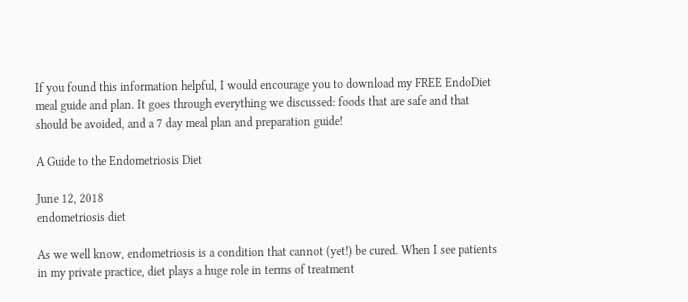If you found this information helpful, I would encourage you to download my FREE EndoDiet meal guide and plan. It goes through everything we discussed: foods that are safe and that should be avoided, and a 7 day meal plan and preparation guide!

A Guide to the Endometriosis Diet

June 12, 2018
endometriosis diet

As we well know, endometriosis is a condition that cannot (yet!) be cured. When I see patients in my private practice, diet plays a huge role in terms of treatment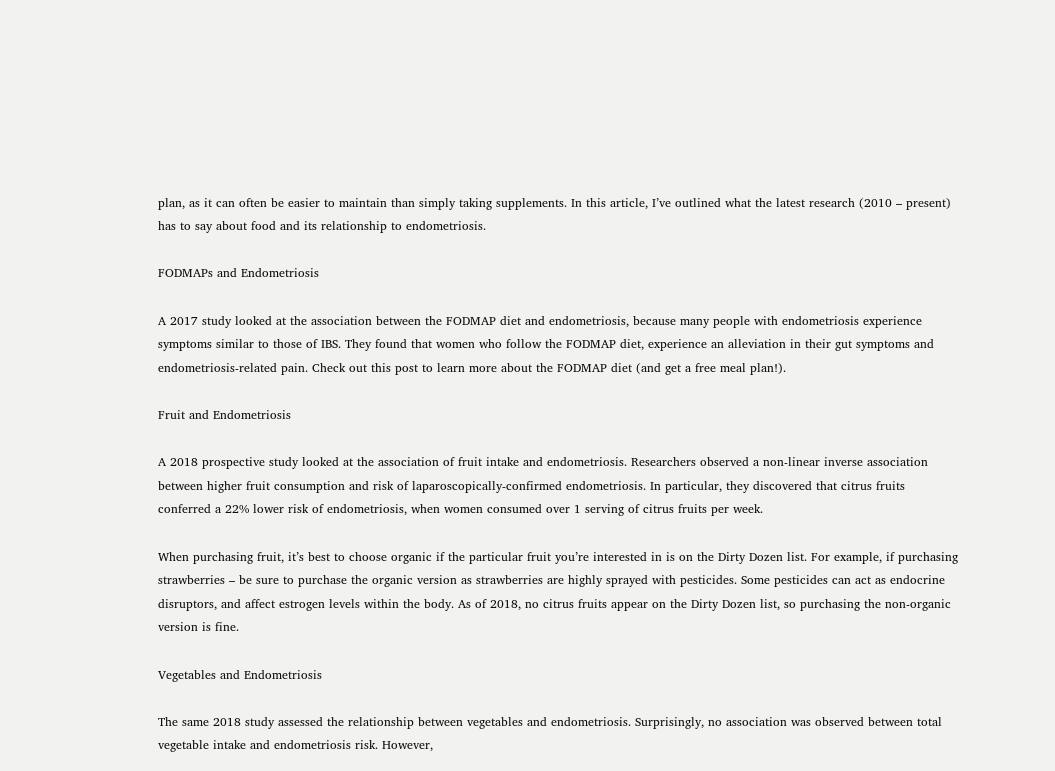plan, as it can often be easier to maintain than simply taking supplements. In this article, I’ve outlined what the latest research (2010 – present) has to say about food and its relationship to endometriosis.

FODMAPs and Endometriosis

A 2017 study looked at the association between the FODMAP diet and endometriosis, because many people with endometriosis experience symptoms similar to those of IBS. They found that women who follow the FODMAP diet, experience an alleviation in their gut symptoms and endometriosis-related pain. Check out this post to learn more about the FODMAP diet (and get a free meal plan!).

Fruit and Endometriosis

A 2018 prospective study looked at the association of fruit intake and endometriosis. Researchers observed a non-linear inverse association between higher fruit consumption and risk of laparoscopically-confirmed endometriosis. In particular, they discovered that citrus fruits conferred a 22% lower risk of endometriosis, when women consumed over 1 serving of citrus fruits per week.

When purchasing fruit, it’s best to choose organic if the particular fruit you’re interested in is on the Dirty Dozen list. For example, if purchasing strawberries – be sure to purchase the organic version as strawberries are highly sprayed with pesticides. Some pesticides can act as endocrine disruptors, and affect estrogen levels within the body. As of 2018, no citrus fruits appear on the Dirty Dozen list, so purchasing the non-organic version is fine.

Vegetables and Endometriosis

The same 2018 study assessed the relationship between vegetables and endometriosis. Surprisingly, no association was observed between total vegetable intake and endometriosis risk. However,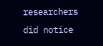researchers did notice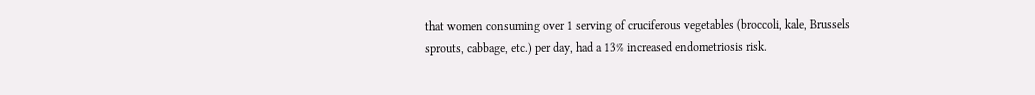that women consuming over 1 serving of cruciferous vegetables (broccoli, kale, Brussels sprouts, cabbage, etc.) per day, had a 13% increased endometriosis risk.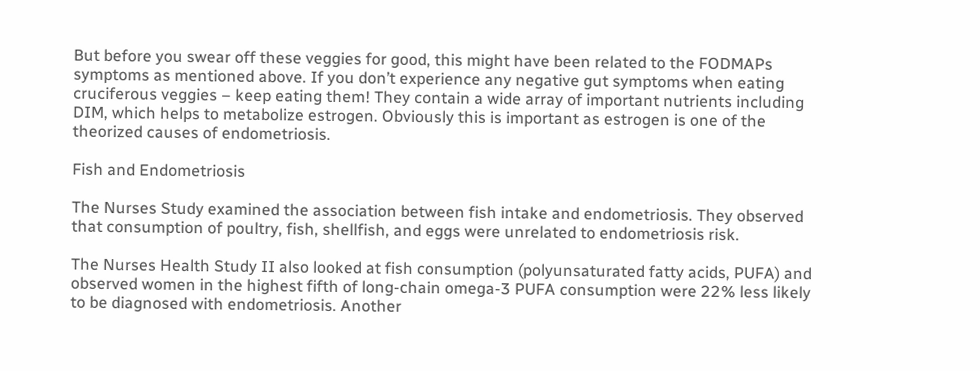But before you swear off these veggies for good, this might have been related to the FODMAPs symptoms as mentioned above. If you don’t experience any negative gut symptoms when eating cruciferous veggies – keep eating them! They contain a wide array of important nutrients including DIM, which helps to metabolize estrogen. Obviously this is important as estrogen is one of the theorized causes of endometriosis.

Fish and Endometriosis

The Nurses Study examined the association between fish intake and endometriosis. They observed that consumption of poultry, fish, shellfish, and eggs were unrelated to endometriosis risk.

The Nurses Health Study II also looked at fish consumption (polyunsaturated fatty acids, PUFA) and observed women in the highest fifth of long-chain omega-3 PUFA consumption were 22% less likely to be diagnosed with endometriosis. Another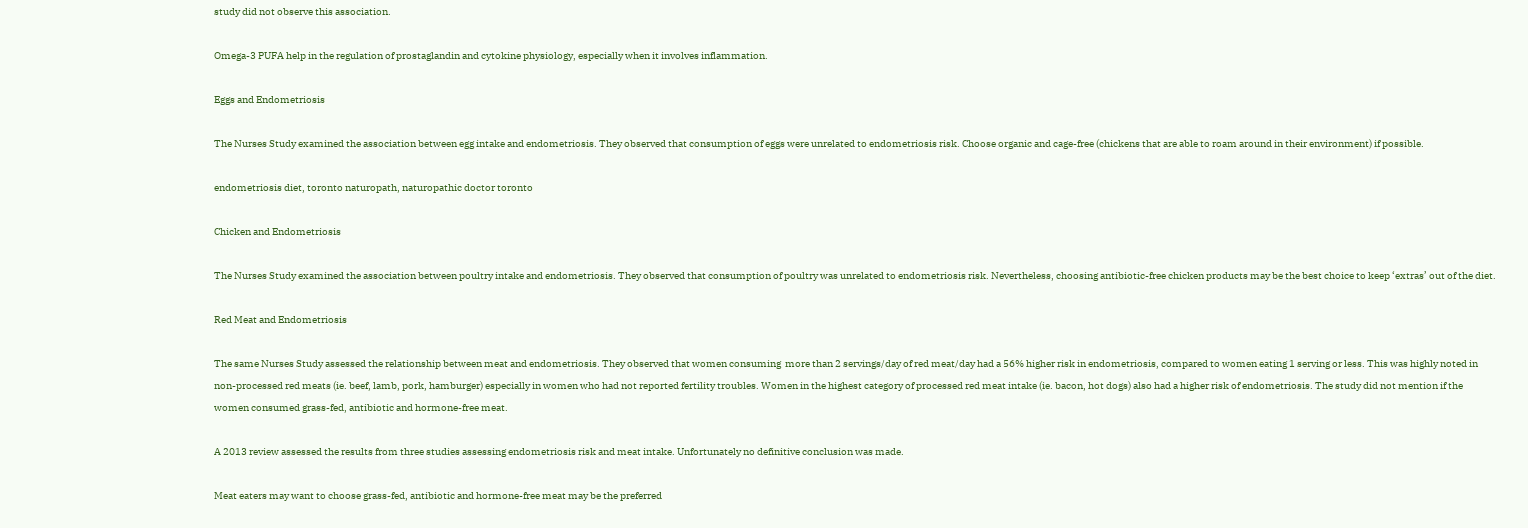study did not observe this association.

Omega-3 PUFA help in the regulation of prostaglandin and cytokine physiology, especially when it involves inflammation.

Eggs and Endometriosis

The Nurses Study examined the association between egg intake and endometriosis. They observed that consumption of eggs were unrelated to endometriosis risk. Choose organic and cage-free (chickens that are able to roam around in their environment) if possible.

endometriosis diet, toronto naturopath, naturopathic doctor toronto

Chicken and Endometriosis

The Nurses Study examined the association between poultry intake and endometriosis. They observed that consumption of poultry was unrelated to endometriosis risk. Nevertheless, choosing antibiotic-free chicken products may be the best choice to keep ‘extras’ out of the diet.

Red Meat and Endometriosis

The same Nurses Study assessed the relationship between meat and endometriosis. They observed that women consuming  more than 2 servings/day of red meat/day had a 56% higher risk in endometriosis, compared to women eating 1 serving or less. This was highly noted in non-processed red meats (ie. beef, lamb, pork, hamburger) especially in women who had not reported fertility troubles. Women in the highest category of processed red meat intake (ie. bacon, hot dogs) also had a higher risk of endometriosis. The study did not mention if the women consumed grass-fed, antibiotic and hormone-free meat.

A 2013 review assessed the results from three studies assessing endometriosis risk and meat intake. Unfortunately no definitive conclusion was made.

Meat eaters may want to choose grass-fed, antibiotic and hormone-free meat may be the preferred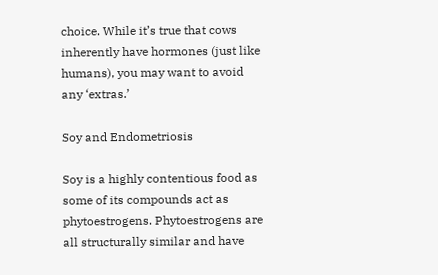choice. While it’s true that cows inherently have hormones (just like humans), you may want to avoid any ‘extras.’

Soy and Endometriosis

Soy is a highly contentious food as some of its compounds act as phytoestrogens. Phytoestrogens are all structurally similar and have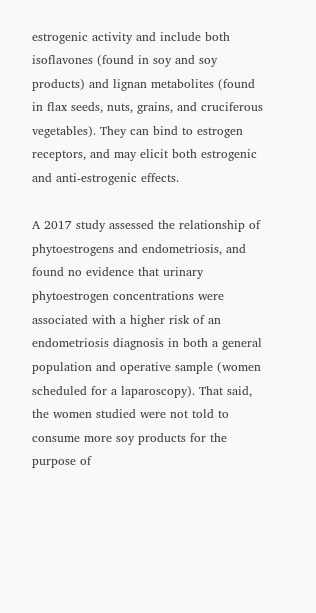estrogenic activity and include both isoflavones (found in soy and soy products) and lignan metabolites (found in flax seeds, nuts, grains, and cruciferous vegetables). They can bind to estrogen receptors, and may elicit both estrogenic and anti-estrogenic effects.

A 2017 study assessed the relationship of phytoestrogens and endometriosis, and found no evidence that urinary phytoestrogen concentrations were associated with a higher risk of an endometriosis diagnosis in both a general population and operative sample (women scheduled for a laparoscopy). That said, the women studied were not told to consume more soy products for the purpose of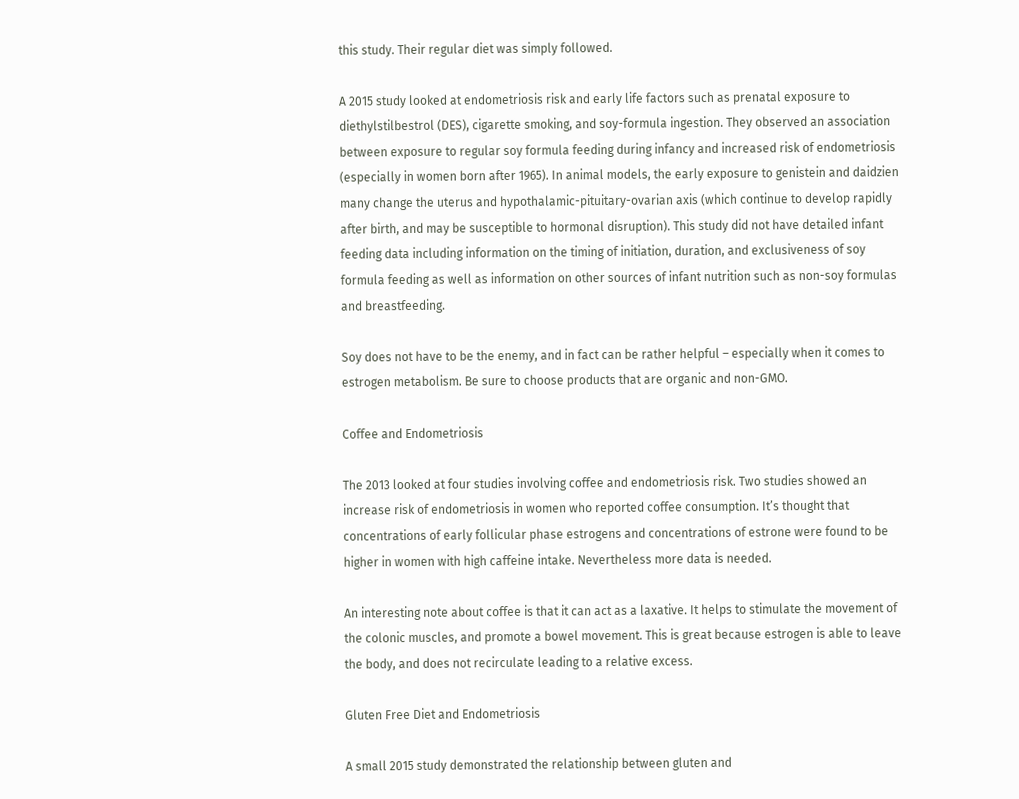this study. Their regular diet was simply followed.

A 2015 study looked at endometriosis risk and early life factors such as prenatal exposure to diethylstilbestrol (DES), cigarette smoking, and soy-formula ingestion. They observed an association between exposure to regular soy formula feeding during infancy and increased risk of endometriosis (especially in women born after 1965). In animal models, the early exposure to genistein and daidzien many change the uterus and hypothalamic-pituitary-ovarian axis (which continue to develop rapidly after birth, and may be susceptible to hormonal disruption). This study did not have detailed infant feeding data including information on the timing of initiation, duration, and exclusiveness of soy formula feeding as well as information on other sources of infant nutrition such as non-soy formulas and breastfeeding.

Soy does not have to be the enemy, and in fact can be rather helpful – especially when it comes to estrogen metabolism. Be sure to choose products that are organic and non-GMO.

Coffee and Endometriosis

The 2013 looked at four studies involving coffee and endometriosis risk. Two studies showed an increase risk of endometriosis in women who reported coffee consumption. It’s thought that concentrations of early follicular phase estrogens and concentrations of estrone were found to be higher in women with high caffeine intake. Nevertheless more data is needed.

An interesting note about coffee is that it can act as a laxative. It helps to stimulate the movement of the colonic muscles, and promote a bowel movement. This is great because estrogen is able to leave the body, and does not recirculate leading to a relative excess.

Gluten Free Diet and Endometriosis

A small 2015 study demonstrated the relationship between gluten and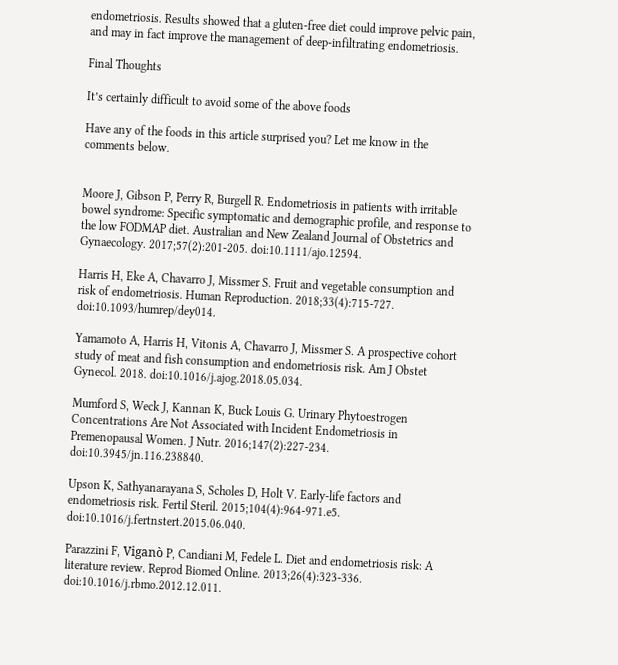endometriosis. Results showed that a gluten-free diet could improve pelvic pain, and may in fact improve the management of deep-infiltrating endometriosis.

Final Thoughts

It’s certainly difficult to avoid some of the above foods

Have any of the foods in this article surprised you? Let me know in the comments below.


Moore J, Gibson P, Perry R, Burgell R. Endometriosis in patients with irritable bowel syndrome: Specific symptomatic and demographic profile, and response to the low FODMAP diet. Australian and New Zealand Journal of Obstetrics and Gynaecology. 2017;57(2):201-205. doi:10.1111/ajo.12594.

Harris H, Eke A, Chavarro J, Missmer S. Fruit and vegetable consumption and risk of endometriosis. Human Reproduction. 2018;33(4):715-727. doi:10.1093/humrep/dey014.

Yamamoto A, Harris H, Vitonis A, Chavarro J, Missmer S. A prospective cohort study of meat and fish consumption and endometriosis risk. Am J Obstet Gynecol. 2018. doi:10.1016/j.ajog.2018.05.034.

Mumford S, Weck J, Kannan K, Buck Louis G. Urinary Phytoestrogen Concentrations Are Not Associated with Incident Endometriosis in Premenopausal Women. J Nutr. 2016;147(2):227-234. doi:10.3945/jn.116.238840.

Upson K, Sathyanarayana S, Scholes D, Holt V. Early-life factors and endometriosis risk. Fertil Steril. 2015;104(4):964-971.e5. doi:10.1016/j.fertnstert.2015.06.040.

Parazzini F, Viganò P, Candiani M, Fedele L. Diet and endometriosis risk: A literature review. Reprod Biomed Online. 2013;26(4):323-336. doi:10.1016/j.rbmo.2012.12.011.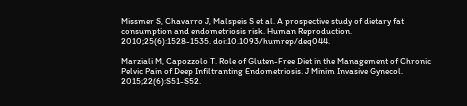Missmer S, Chavarro J, Malspeis S et al. A prospective study of dietary fat consumption and endometriosis risk. Human Reproduction. 2010;25(6):1528-1535. doi:10.1093/humrep/deq044.

Marziali M, Capozzolo T. Role of Gluten-Free Diet in the Management of Chronic Pelvic Pain of Deep Infiltranting Endometriosis. J Minim Invasive Gynecol. 2015;22(6):S51-S52.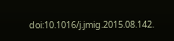doi:10.1016/j.jmig.2015.08.142.